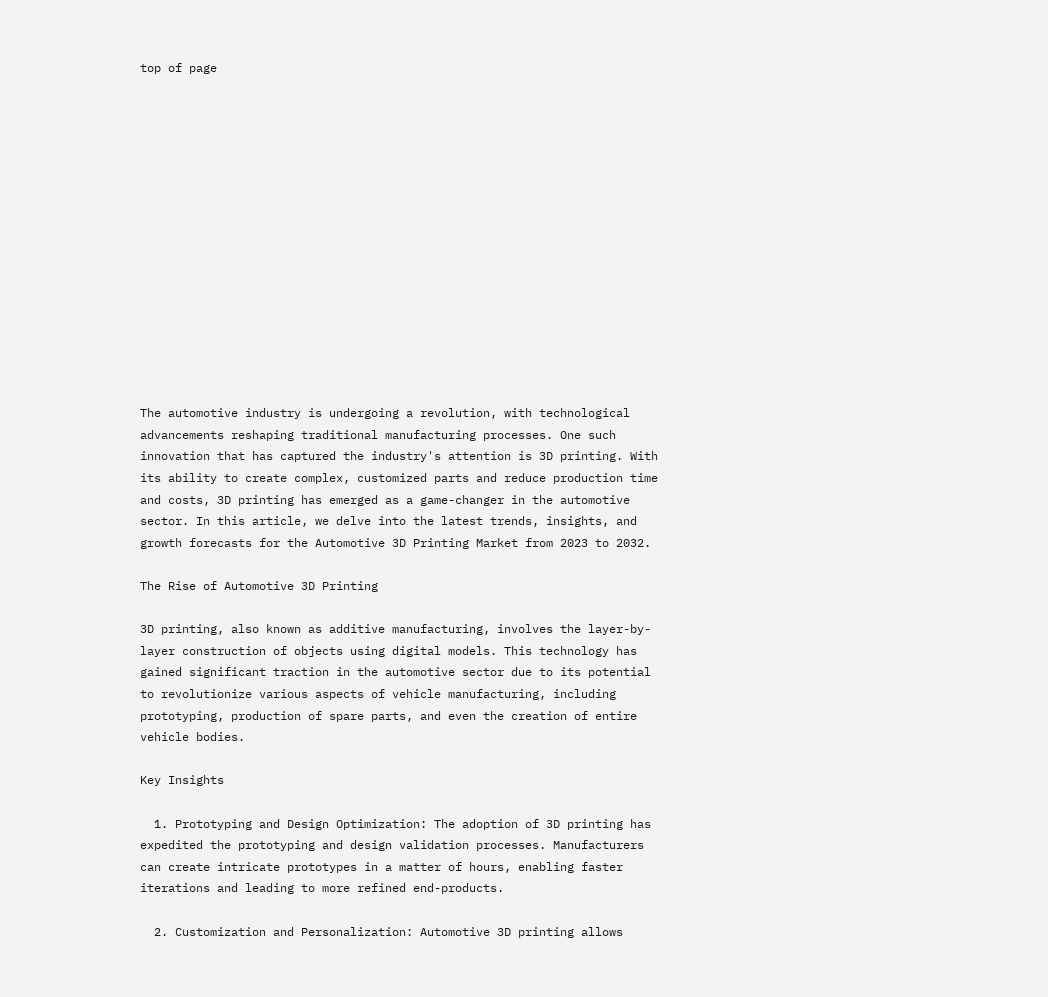top of page















The automotive industry is undergoing a revolution, with technological advancements reshaping traditional manufacturing processes. One such innovation that has captured the industry's attention is 3D printing. With its ability to create complex, customized parts and reduce production time and costs, 3D printing has emerged as a game-changer in the automotive sector. In this article, we delve into the latest trends, insights, and growth forecasts for the Automotive 3D Printing Market from 2023 to 2032.

The Rise of Automotive 3D Printing

3D printing, also known as additive manufacturing, involves the layer-by-layer construction of objects using digital models. This technology has gained significant traction in the automotive sector due to its potential to revolutionize various aspects of vehicle manufacturing, including prototyping, production of spare parts, and even the creation of entire vehicle bodies.

Key Insights

  1. Prototyping and Design Optimization: The adoption of 3D printing has expedited the prototyping and design validation processes. Manufacturers can create intricate prototypes in a matter of hours, enabling faster iterations and leading to more refined end-products.

  2. Customization and Personalization: Automotive 3D printing allows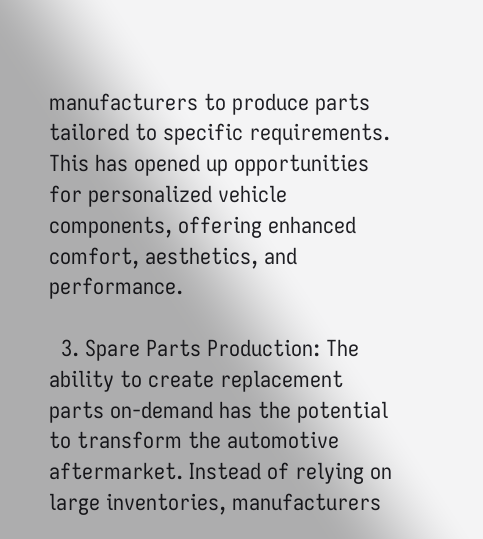manufacturers to produce parts tailored to specific requirements. This has opened up opportunities for personalized vehicle components, offering enhanced comfort, aesthetics, and performance.

  3. Spare Parts Production: The ability to create replacement parts on-demand has the potential to transform the automotive aftermarket. Instead of relying on large inventories, manufacturers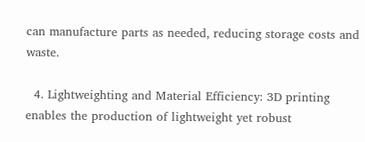can manufacture parts as needed, reducing storage costs and waste.

  4. Lightweighting and Material Efficiency: 3D printing enables the production of lightweight yet robust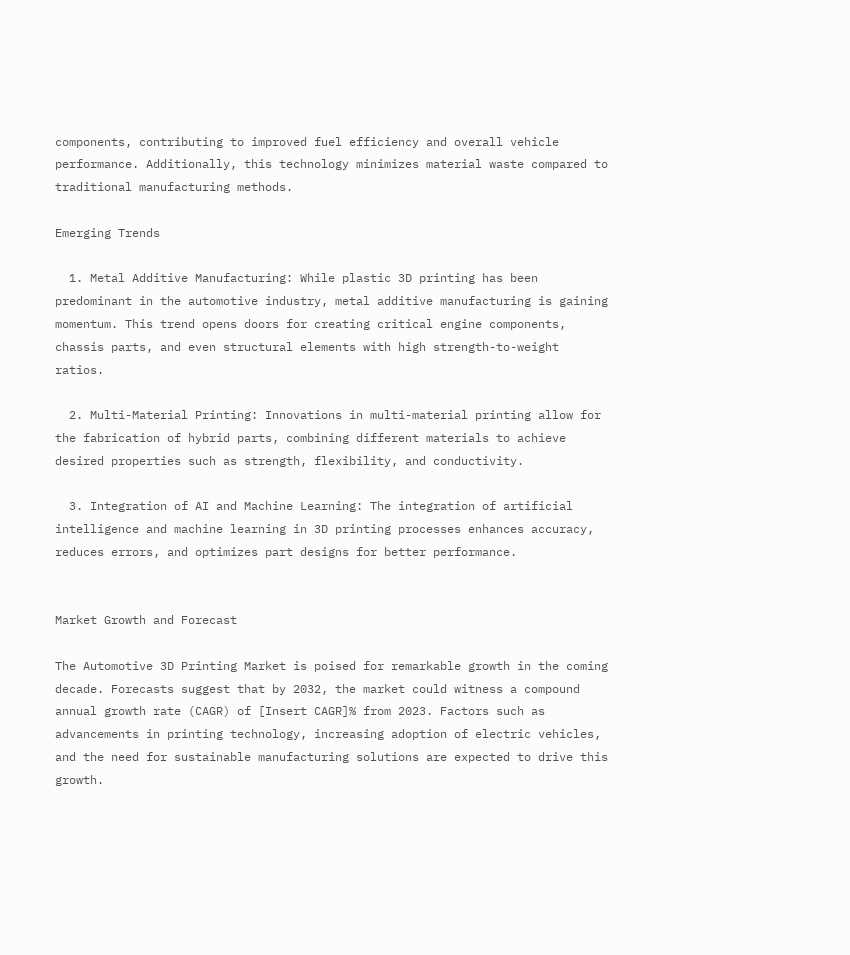components, contributing to improved fuel efficiency and overall vehicle performance. Additionally, this technology minimizes material waste compared to traditional manufacturing methods.

Emerging Trends

  1. Metal Additive Manufacturing: While plastic 3D printing has been predominant in the automotive industry, metal additive manufacturing is gaining momentum. This trend opens doors for creating critical engine components, chassis parts, and even structural elements with high strength-to-weight ratios.

  2. Multi-Material Printing: Innovations in multi-material printing allow for the fabrication of hybrid parts, combining different materials to achieve desired properties such as strength, flexibility, and conductivity.

  3. Integration of AI and Machine Learning: The integration of artificial intelligence and machine learning in 3D printing processes enhances accuracy, reduces errors, and optimizes part designs for better performance.


Market Growth and Forecast

The Automotive 3D Printing Market is poised for remarkable growth in the coming decade. Forecasts suggest that by 2032, the market could witness a compound annual growth rate (CAGR) of [Insert CAGR]% from 2023. Factors such as advancements in printing technology, increasing adoption of electric vehicles, and the need for sustainable manufacturing solutions are expected to drive this growth.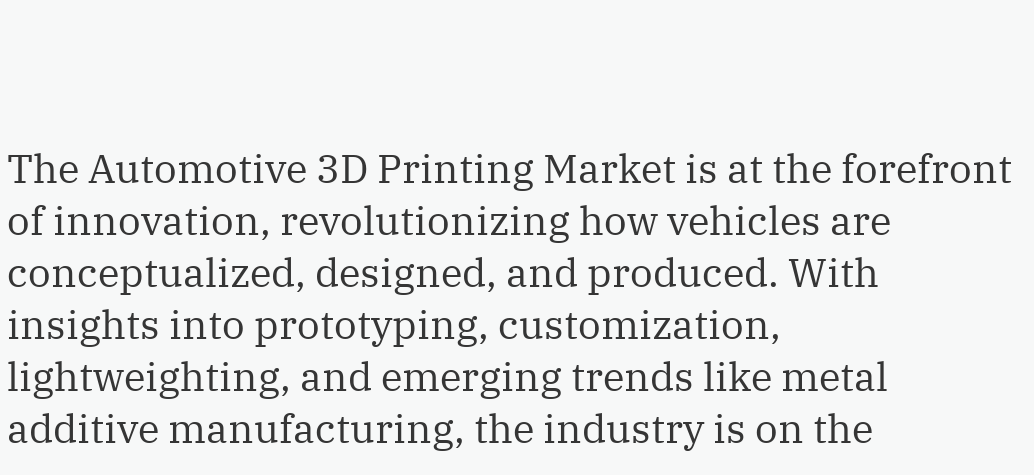The Automotive 3D Printing Market is at the forefront of innovation, revolutionizing how vehicles are conceptualized, designed, and produced. With insights into prototyping, customization, lightweighting, and emerging trends like metal additive manufacturing, the industry is on the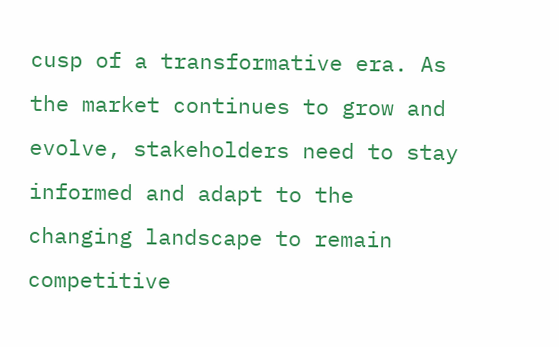cusp of a transformative era. As the market continues to grow and evolve, stakeholders need to stay informed and adapt to the changing landscape to remain competitive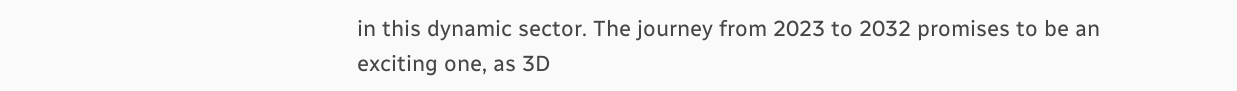in this dynamic sector. The journey from 2023 to 2032 promises to be an exciting one, as 3D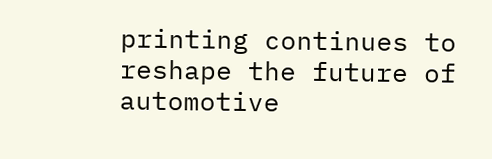printing continues to reshape the future of automotive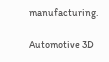manufacturing.

Automotive 3D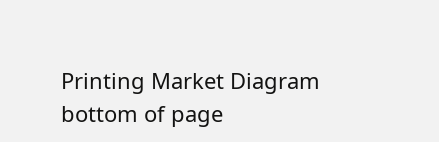Printing Market Diagram
bottom of page